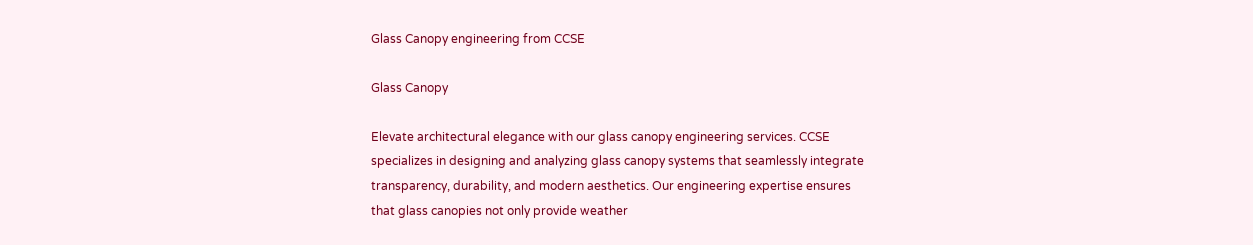Glass Canopy engineering from CCSE

Glass Canopy

Elevate architectural elegance with our glass canopy engineering services. CCSE specializes in designing and analyzing glass canopy systems that seamlessly integrate transparency, durability, and modern aesthetics. Our engineering expertise ensures that glass canopies not only provide weather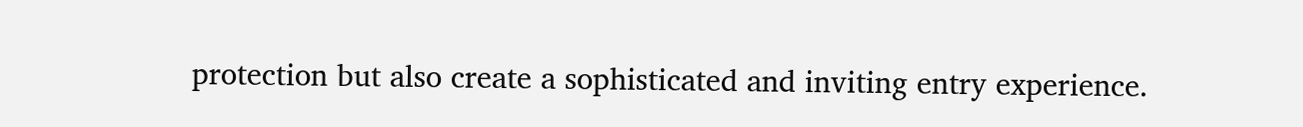protection but also create a sophisticated and inviting entry experience.